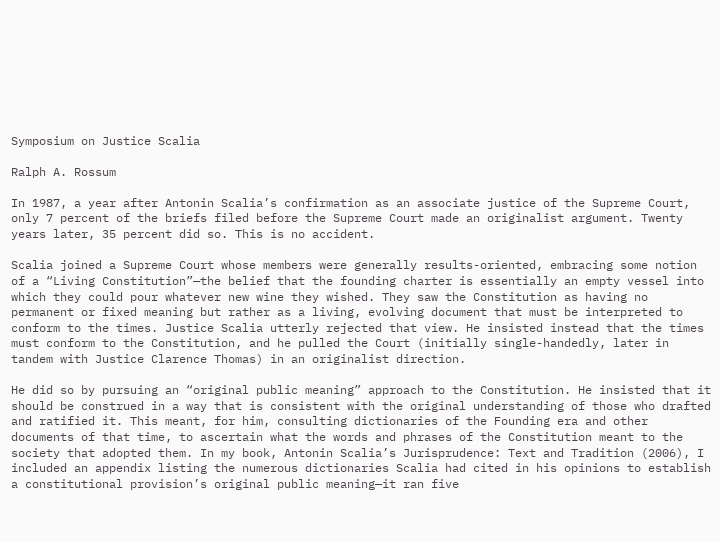Symposium on Justice Scalia

Ralph A. Rossum

In 1987, a year after Antonin Scalia’s confirmation as an associate justice of the Supreme Court, only 7 percent of the briefs filed before the Supreme Court made an originalist argument. Twenty years later, 35 percent did so. This is no accident.

Scalia joined a Supreme Court whose members were generally results-oriented, embracing some notion of a “Living Constitution”—the belief that the founding charter is essentially an empty vessel into which they could pour whatever new wine they wished. They saw the Constitution as having no permanent or fixed meaning but rather as a living, evolving document that must be interpreted to conform to the times. Justice Scalia utterly rejected that view. He insisted instead that the times must conform to the Constitution, and he pulled the Court (initially single-handedly, later in tandem with Justice Clarence Thomas) in an originalist direction.

He did so by pursuing an “original public meaning” approach to the Constitution. He insisted that it should be construed in a way that is consistent with the original understanding of those who drafted and ratified it. This meant, for him, consulting dictionaries of the Founding era and other documents of that time, to ascertain what the words and phrases of the Constitution meant to the society that adopted them. In my book, Antonin Scalia’s Jurisprudence: Text and Tradition (2006), I included an appendix listing the numerous dictionaries Scalia had cited in his opinions to establish a constitutional provision’s original public meaning—it ran five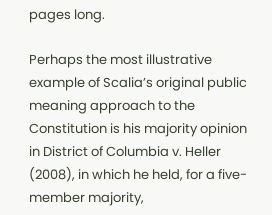pages long.

Perhaps the most illustrative example of Scalia’s original public meaning approach to the Constitution is his majority opinion in District of Columbia v. Heller (2008), in which he held, for a five-member majority,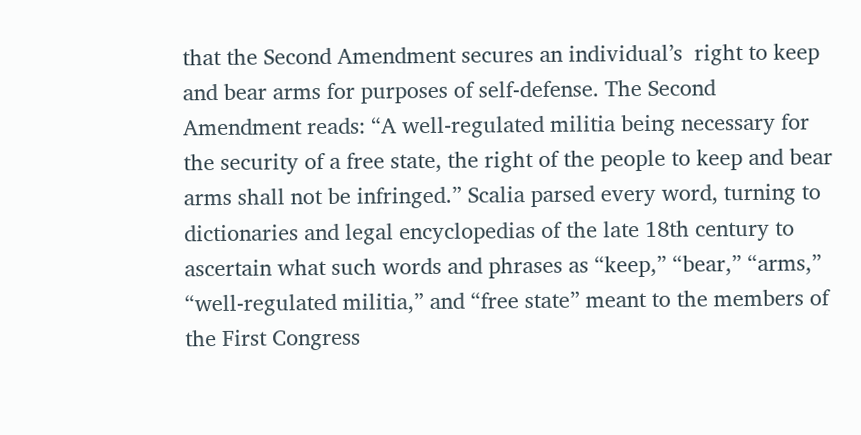that the Second Amendment secures an individual’s  right to keep and bear arms for purposes of self-defense. The Second Amendment reads: “A well-regulated militia being necessary for the security of a free state, the right of the people to keep and bear arms shall not be infringed.” Scalia parsed every word, turning to dictionaries and legal encyclopedias of the late 18th century to ascertain what such words and phrases as “keep,” “bear,” “arms,” “well-regulated militia,” and “free state” meant to the members of the First Congress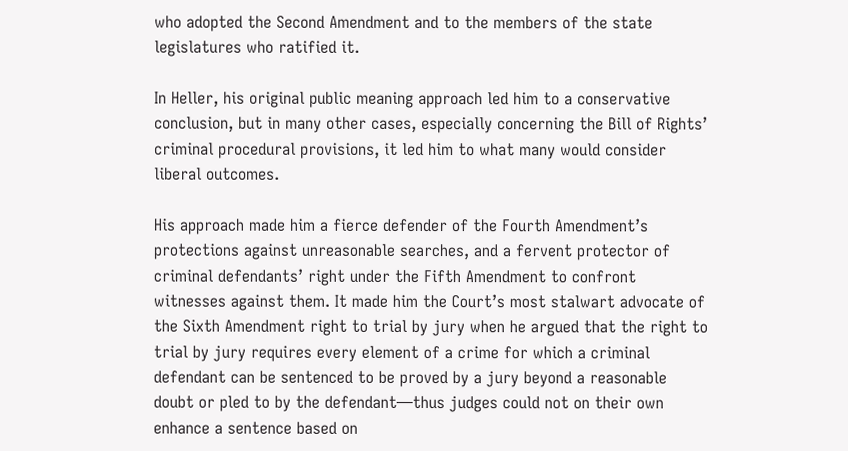who adopted the Second Amendment and to the members of the state legislatures who ratified it.

In Heller, his original public meaning approach led him to a conservative conclusion, but in many other cases, especially concerning the Bill of Rights’ criminal procedural provisions, it led him to what many would consider liberal outcomes.

His approach made him a fierce defender of the Fourth Amendment’s protections against unreasonable searches, and a fervent protector of criminal defendants’ right under the Fifth Amendment to confront witnesses against them. It made him the Court’s most stalwart advocate of the Sixth Amendment right to trial by jury when he argued that the right to trial by jury requires every element of a crime for which a criminal defendant can be sentenced to be proved by a jury beyond a reasonable doubt or pled to by the defendant—thus judges could not on their own enhance a sentence based on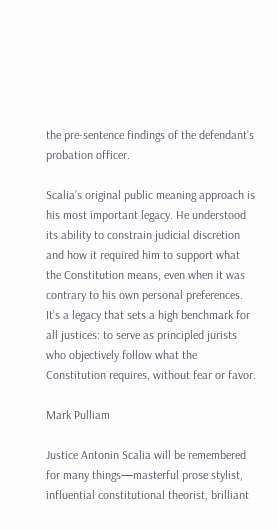the pre-sentence findings of the defendant’s probation officer.

Scalia’s original public meaning approach is his most important legacy. He understood its ability to constrain judicial discretion and how it required him to support what the Constitution means, even when it was contrary to his own personal preferences. It’s a legacy that sets a high benchmark for all justices: to serve as principled jurists who objectively follow what the Constitution requires, without fear or favor.

Mark Pulliam

Justice Antonin Scalia will be remembered for many things—masterful prose stylist, influential constitutional theorist, brilliant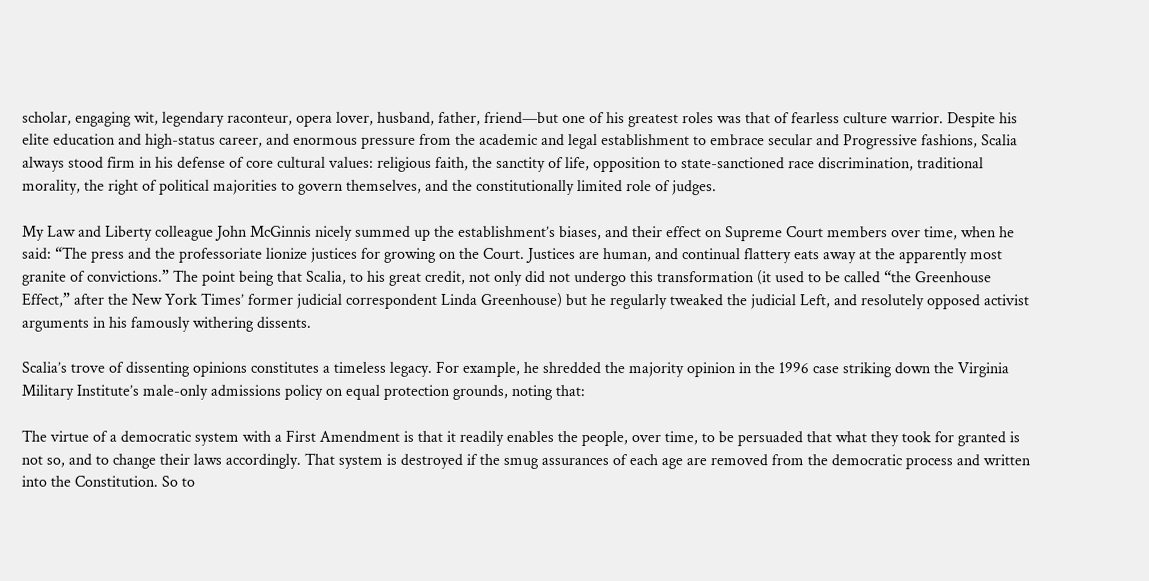scholar, engaging wit, legendary raconteur, opera lover, husband, father, friend—but one of his greatest roles was that of fearless culture warrior. Despite his elite education and high-status career, and enormous pressure from the academic and legal establishment to embrace secular and Progressive fashions, Scalia always stood firm in his defense of core cultural values: religious faith, the sanctity of life, opposition to state-sanctioned race discrimination, traditional morality, the right of political majorities to govern themselves, and the constitutionally limited role of judges.

My Law and Liberty colleague John McGinnis nicely summed up the establishment’s biases, and their effect on Supreme Court members over time, when he said: “The press and the professoriate lionize justices for growing on the Court. Justices are human, and continual flattery eats away at the apparently most granite of convictions.” The point being that Scalia, to his great credit, not only did not undergo this transformation (it used to be called “the Greenhouse Effect,” after the New York Times’ former judicial correspondent Linda Greenhouse) but he regularly tweaked the judicial Left, and resolutely opposed activist arguments in his famously withering dissents.

Scalia’s trove of dissenting opinions constitutes a timeless legacy. For example, he shredded the majority opinion in the 1996 case striking down the Virginia Military Institute’s male-only admissions policy on equal protection grounds, noting that:

The virtue of a democratic system with a First Amendment is that it readily enables the people, over time, to be persuaded that what they took for granted is not so, and to change their laws accordingly. That system is destroyed if the smug assurances of each age are removed from the democratic process and written into the Constitution. So to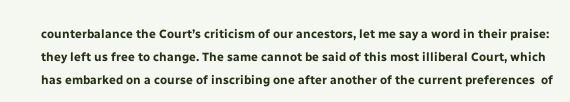counterbalance the Court’s criticism of our ancestors, let me say a word in their praise: they left us free to change. The same cannot be said of this most illiberal Court, which has embarked on a course of inscribing one after another of the current preferences  of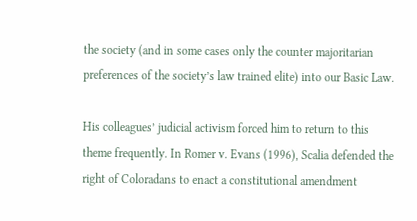the society (and in some cases only the counter majoritarian preferences of the society’s law trained elite) into our Basic Law.

His colleagues’ judicial activism forced him to return to this theme frequently. In Romer v. Evans (1996), Scalia defended the right of Coloradans to enact a constitutional amendment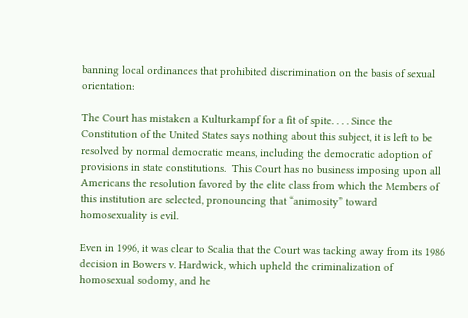banning local ordinances that prohibited discrimination on the basis of sexual orientation:

The Court has mistaken a Kulturkampf for a fit of spite. . . . Since the Constitution of the United States says nothing about this subject, it is left to be resolved by normal democratic means, including the democratic adoption of provisions in state constitutions.  This Court has no business imposing upon all Americans the resolution favored by the elite class from which the Members of this institution are selected, pronouncing that “animosity” toward homosexuality is evil.

Even in 1996, it was clear to Scalia that the Court was tacking away from its 1986 decision in Bowers v. Hardwick, which upheld the criminalization of homosexual sodomy, and he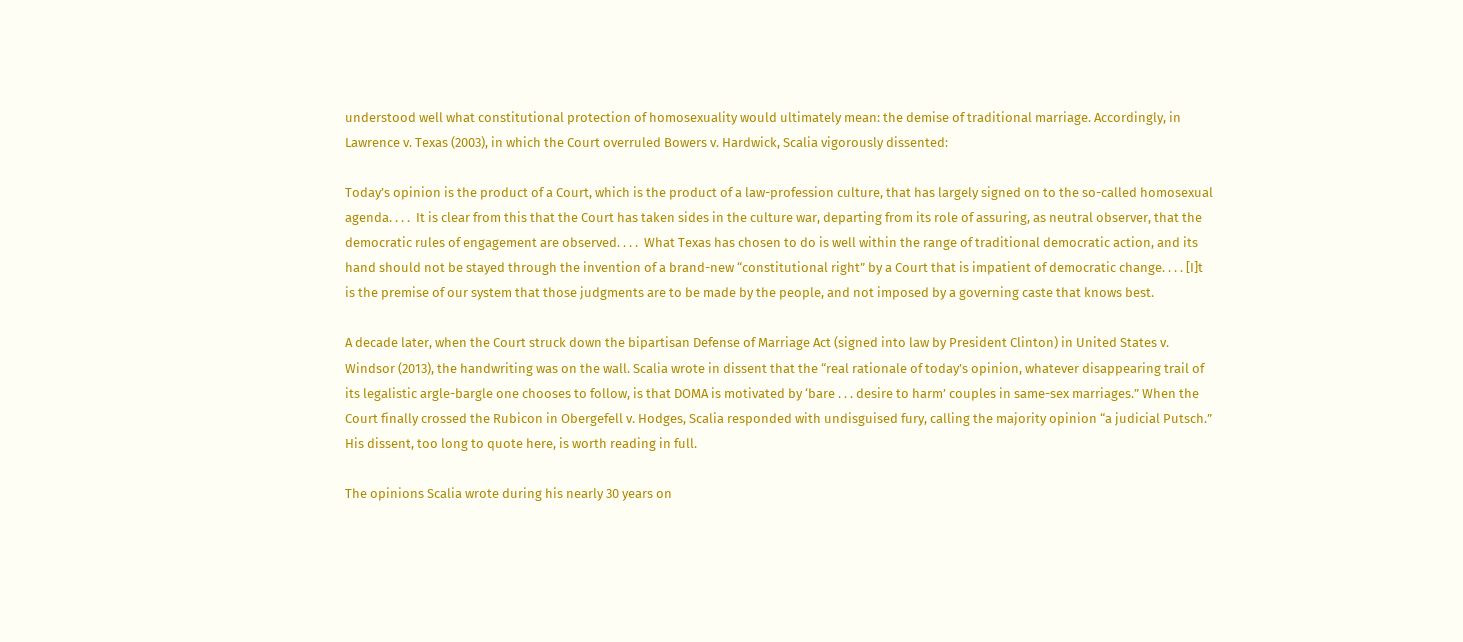understood well what constitutional protection of homosexuality would ultimately mean: the demise of traditional marriage. Accordingly, in Lawrence v. Texas (2003), in which the Court overruled Bowers v. Hardwick, Scalia vigorously dissented:

Today’s opinion is the product of a Court, which is the product of a law-profession culture, that has largely signed on to the so-called homosexual agenda. . . .  It is clear from this that the Court has taken sides in the culture war, departing from its role of assuring, as neutral observer, that the democratic rules of engagement are observed. . . .  What Texas has chosen to do is well within the range of traditional democratic action, and its hand should not be stayed through the invention of a brand-new “constitutional right” by a Court that is impatient of democratic change. . . . [I]t is the premise of our system that those judgments are to be made by the people, and not imposed by a governing caste that knows best.

A decade later, when the Court struck down the bipartisan Defense of Marriage Act (signed into law by President Clinton) in United States v. Windsor (2013), the handwriting was on the wall. Scalia wrote in dissent that the “real rationale of today’s opinion, whatever disappearing trail of its legalistic argle-bargle one chooses to follow, is that DOMA is motivated by ‘bare . . . desire to harm’ couples in same-sex marriages.” When the Court finally crossed the Rubicon in Obergefell v. Hodges, Scalia responded with undisguised fury, calling the majority opinion “a judicial Putsch.” His dissent, too long to quote here, is worth reading in full.

The opinions Scalia wrote during his nearly 30 years on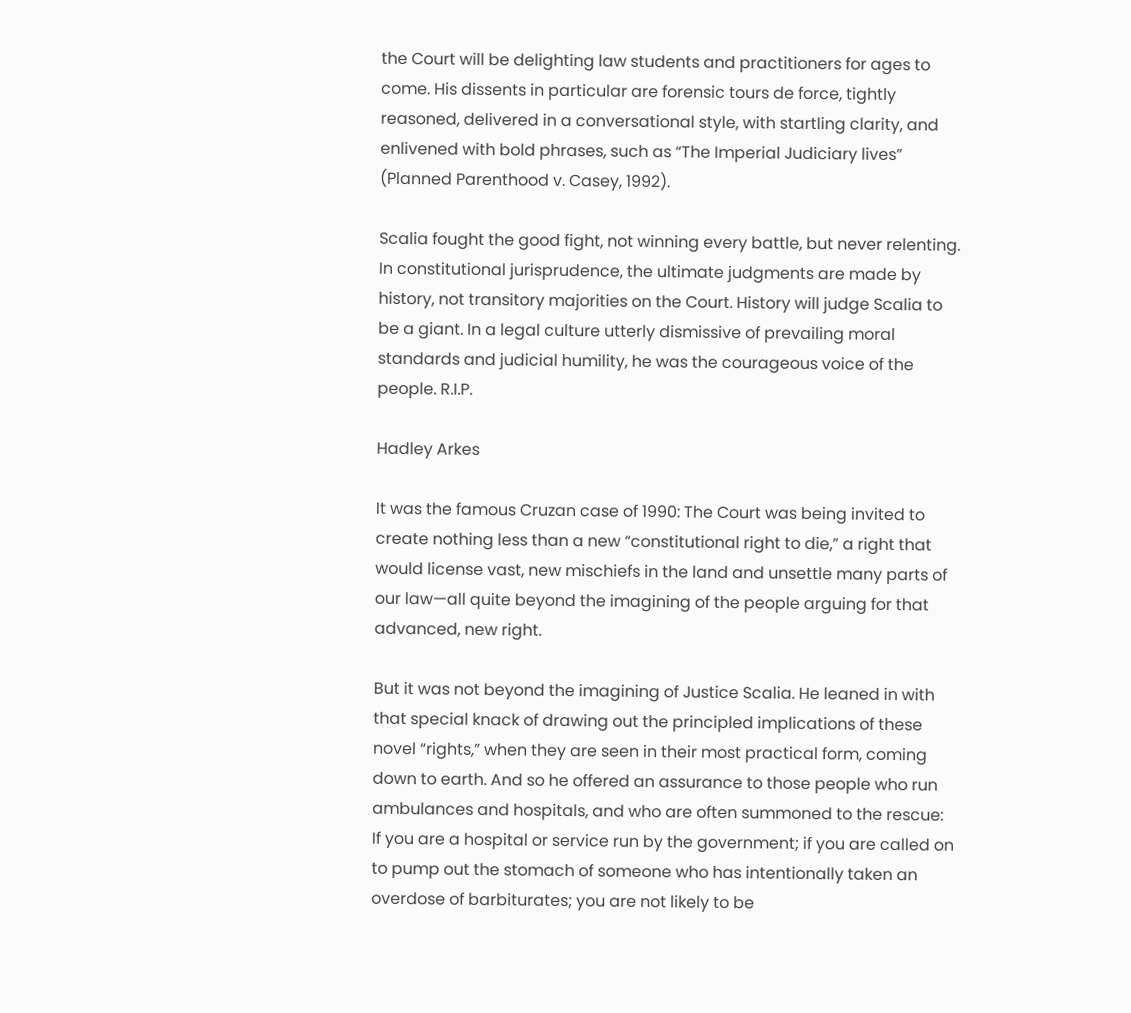the Court will be delighting law students and practitioners for ages to come. His dissents in particular are forensic tours de force, tightly reasoned, delivered in a conversational style, with startling clarity, and enlivened with bold phrases, such as “The Imperial Judiciary lives” (Planned Parenthood v. Casey, 1992).

Scalia fought the good fight, not winning every battle, but never relenting. In constitutional jurisprudence, the ultimate judgments are made by history, not transitory majorities on the Court. History will judge Scalia to be a giant. In a legal culture utterly dismissive of prevailing moral standards and judicial humility, he was the courageous voice of the people. R.I.P.

Hadley Arkes

It was the famous Cruzan case of 1990: The Court was being invited to create nothing less than a new “constitutional right to die,” a right that would license vast, new mischiefs in the land and unsettle many parts of our law—all quite beyond the imagining of the people arguing for that advanced, new right.

But it was not beyond the imagining of Justice Scalia. He leaned in with that special knack of drawing out the principled implications of these novel “rights,” when they are seen in their most practical form, coming down to earth. And so he offered an assurance to those people who run ambulances and hospitals, and who are often summoned to the rescue: If you are a hospital or service run by the government; if you are called on to pump out the stomach of someone who has intentionally taken an overdose of barbiturates; you are not likely to be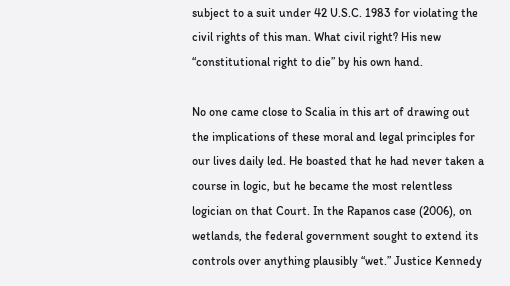subject to a suit under 42 U.S.C. 1983 for violating the civil rights of this man. What civil right? His new “constitutional right to die” by his own hand.

No one came close to Scalia in this art of drawing out the implications of these moral and legal principles for our lives daily led. He boasted that he had never taken a course in logic, but he became the most relentless logician on that Court. In the Rapanos case (2006), on wetlands, the federal government sought to extend its controls over anything plausibly “wet.” Justice Kennedy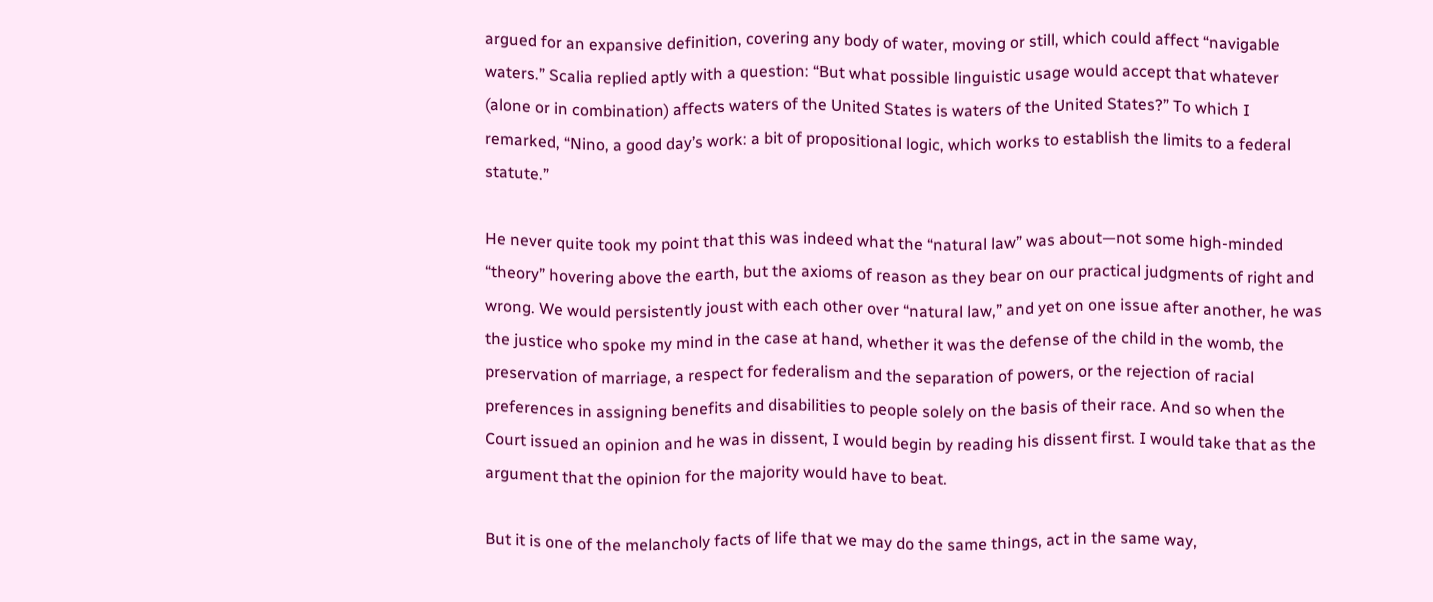argued for an expansive definition, covering any body of water, moving or still, which could affect “navigable waters.” Scalia replied aptly with a question: “But what possible linguistic usage would accept that whatever (alone or in combination) affects waters of the United States is waters of the United States?” To which I remarked, “Nino, a good day’s work: a bit of propositional logic, which works to establish the limits to a federal statute.”

He never quite took my point that this was indeed what the “natural law” was about—not some high-minded “theory” hovering above the earth, but the axioms of reason as they bear on our practical judgments of right and wrong. We would persistently joust with each other over “natural law,” and yet on one issue after another, he was the justice who spoke my mind in the case at hand, whether it was the defense of the child in the womb, the preservation of marriage, a respect for federalism and the separation of powers, or the rejection of racial preferences in assigning benefits and disabilities to people solely on the basis of their race. And so when the Court issued an opinion and he was in dissent, I would begin by reading his dissent first. I would take that as the argument that the opinion for the majority would have to beat.

But it is one of the melancholy facts of life that we may do the same things, act in the same way,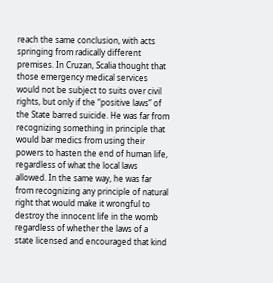reach the same conclusion, with acts springing from radically different premises. In Cruzan, Scalia thought that those emergency medical services would not be subject to suits over civil rights, but only if the “positive laws” of the State barred suicide. He was far from recognizing something in principle that would bar medics from using their powers to hasten the end of human life, regardless of what the local laws allowed. In the same way, he was far from recognizing any principle of natural right that would make it wrongful to destroy the innocent life in the womb regardless of whether the laws of a state licensed and encouraged that kind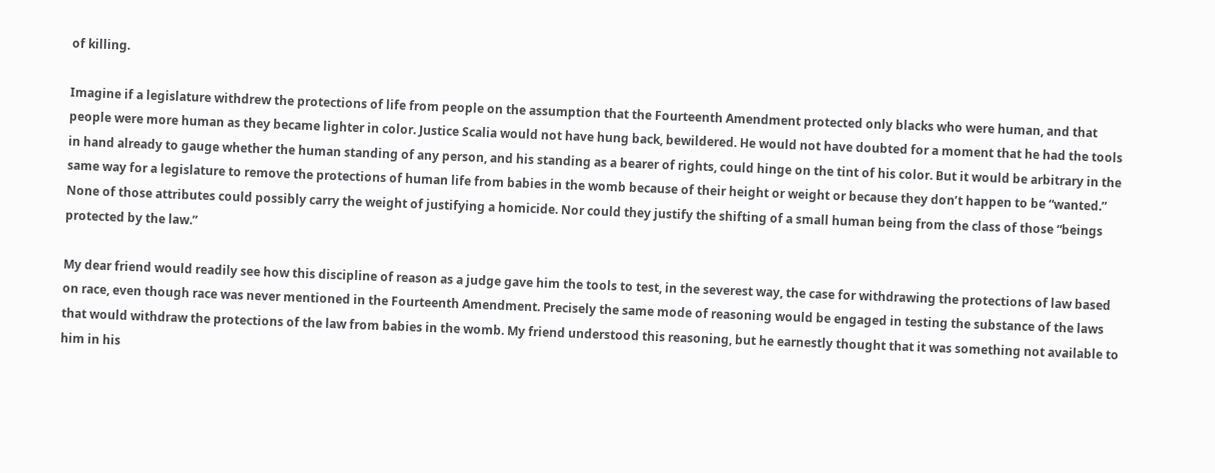of killing.

Imagine if a legislature withdrew the protections of life from people on the assumption that the Fourteenth Amendment protected only blacks who were human, and that people were more human as they became lighter in color. Justice Scalia would not have hung back, bewildered. He would not have doubted for a moment that he had the tools in hand already to gauge whether the human standing of any person, and his standing as a bearer of rights, could hinge on the tint of his color. But it would be arbitrary in the same way for a legislature to remove the protections of human life from babies in the womb because of their height or weight or because they don’t happen to be “wanted.” None of those attributes could possibly carry the weight of justifying a homicide. Nor could they justify the shifting of a small human being from the class of those “beings protected by the law.”

My dear friend would readily see how this discipline of reason as a judge gave him the tools to test, in the severest way, the case for withdrawing the protections of law based on race, even though race was never mentioned in the Fourteenth Amendment. Precisely the same mode of reasoning would be engaged in testing the substance of the laws that would withdraw the protections of the law from babies in the womb. My friend understood this reasoning, but he earnestly thought that it was something not available to him in his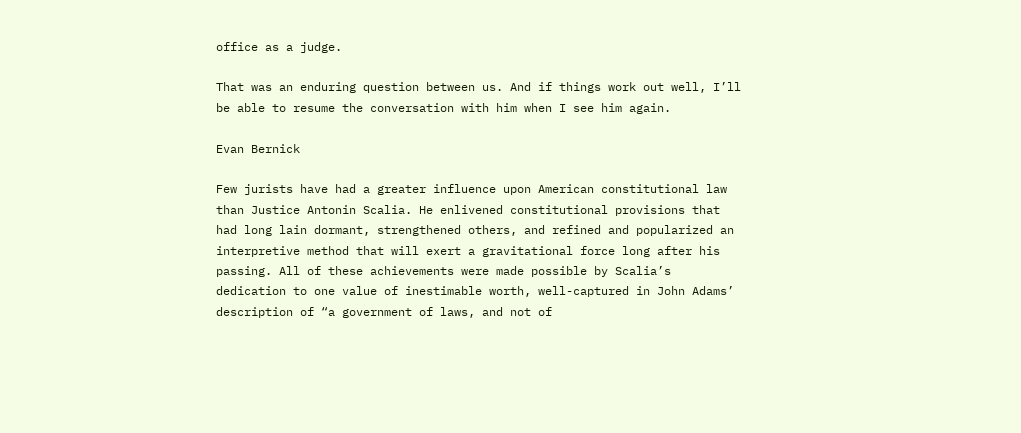office as a judge.

That was an enduring question between us. And if things work out well, I’ll be able to resume the conversation with him when I see him again.

Evan Bernick

Few jurists have had a greater influence upon American constitutional law than Justice Antonin Scalia. He enlivened constitutional provisions that had long lain dormant, strengthened others, and refined and popularized an interpretive method that will exert a gravitational force long after his passing. All of these achievements were made possible by Scalia’s dedication to one value of inestimable worth, well-captured in John Adams’ description of “a government of laws, and not of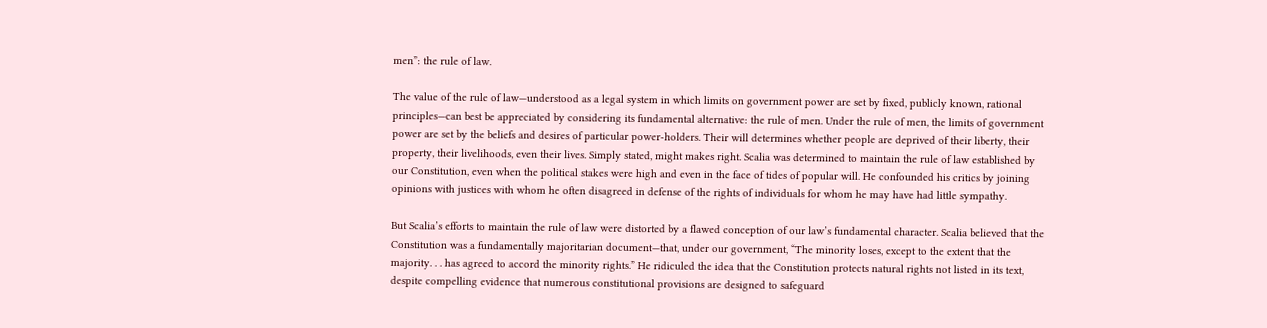men”: the rule of law.

The value of the rule of law—understood as a legal system in which limits on government power are set by fixed, publicly known, rational principles—can best be appreciated by considering its fundamental alternative: the rule of men. Under the rule of men, the limits of government power are set by the beliefs and desires of particular power-holders. Their will determines whether people are deprived of their liberty, their property, their livelihoods, even their lives. Simply stated, might makes right. Scalia was determined to maintain the rule of law established by our Constitution, even when the political stakes were high and even in the face of tides of popular will. He confounded his critics by joining opinions with justices with whom he often disagreed in defense of the rights of individuals for whom he may have had little sympathy.

But Scalia’s efforts to maintain the rule of law were distorted by a flawed conception of our law’s fundamental character. Scalia believed that the Constitution was a fundamentally majoritarian document—that, under our government, “The minority loses, except to the extent that the majority. . . has agreed to accord the minority rights.” He ridiculed the idea that the Constitution protects natural rights not listed in its text, despite compelling evidence that numerous constitutional provisions are designed to safeguard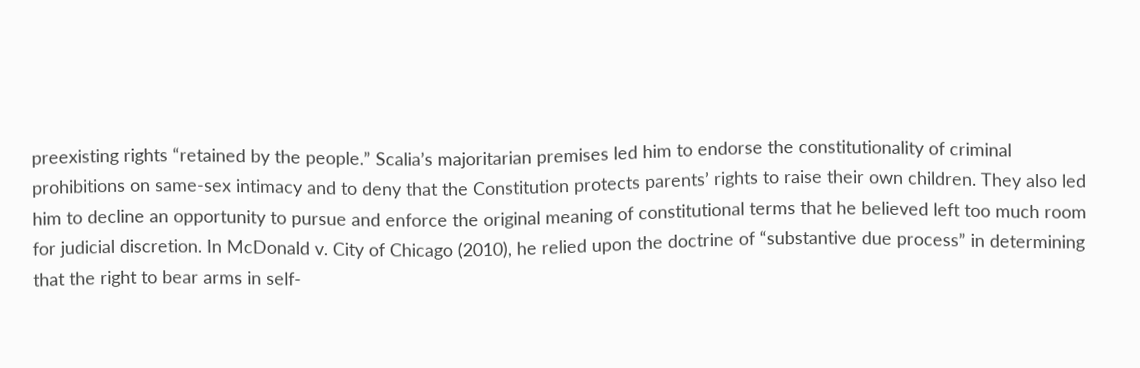preexisting rights “retained by the people.” Scalia’s majoritarian premises led him to endorse the constitutionality of criminal prohibitions on same-sex intimacy and to deny that the Constitution protects parents’ rights to raise their own children. They also led him to decline an opportunity to pursue and enforce the original meaning of constitutional terms that he believed left too much room for judicial discretion. In McDonald v. City of Chicago (2010), he relied upon the doctrine of “substantive due process” in determining that the right to bear arms in self-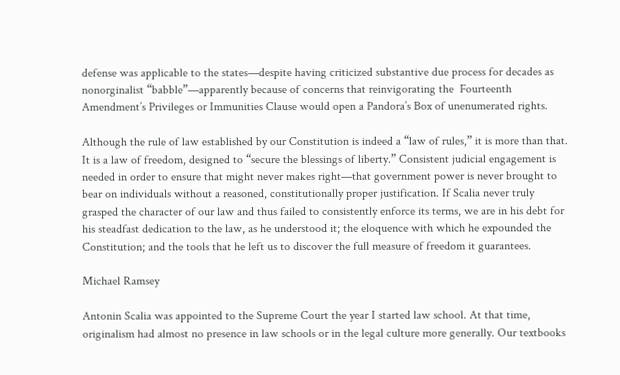defense was applicable to the states—despite having criticized substantive due process for decades as nonorginalist “babble”—apparently because of concerns that reinvigorating the  Fourteenth Amendment’s Privileges or Immunities Clause would open a Pandora’s Box of unenumerated rights.

Although the rule of law established by our Constitution is indeed a “law of rules,” it is more than that. It is a law of freedom, designed to “secure the blessings of liberty.” Consistent judicial engagement is needed in order to ensure that might never makes right—that government power is never brought to bear on individuals without a reasoned, constitutionally proper justification. If Scalia never truly grasped the character of our law and thus failed to consistently enforce its terms, we are in his debt for his steadfast dedication to the law, as he understood it; the eloquence with which he expounded the Constitution; and the tools that he left us to discover the full measure of freedom it guarantees.

Michael Ramsey

Antonin Scalia was appointed to the Supreme Court the year I started law school. At that time, originalism had almost no presence in law schools or in the legal culture more generally. Our textbooks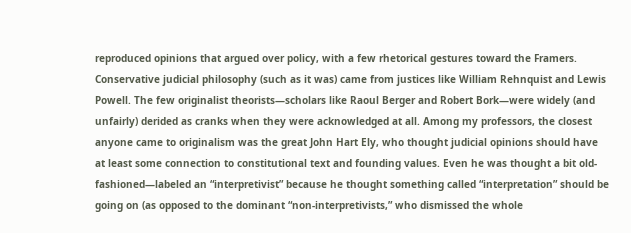reproduced opinions that argued over policy, with a few rhetorical gestures toward the Framers. Conservative judicial philosophy (such as it was) came from justices like William Rehnquist and Lewis Powell. The few originalist theorists—scholars like Raoul Berger and Robert Bork—were widely (and unfairly) derided as cranks when they were acknowledged at all. Among my professors, the closest anyone came to originalism was the great John Hart Ely, who thought judicial opinions should have at least some connection to constitutional text and founding values. Even he was thought a bit old-fashioned—labeled an “interpretivist” because he thought something called “interpretation” should be going on (as opposed to the dominant “non-interpretivists,” who dismissed the whole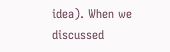idea). When we discussed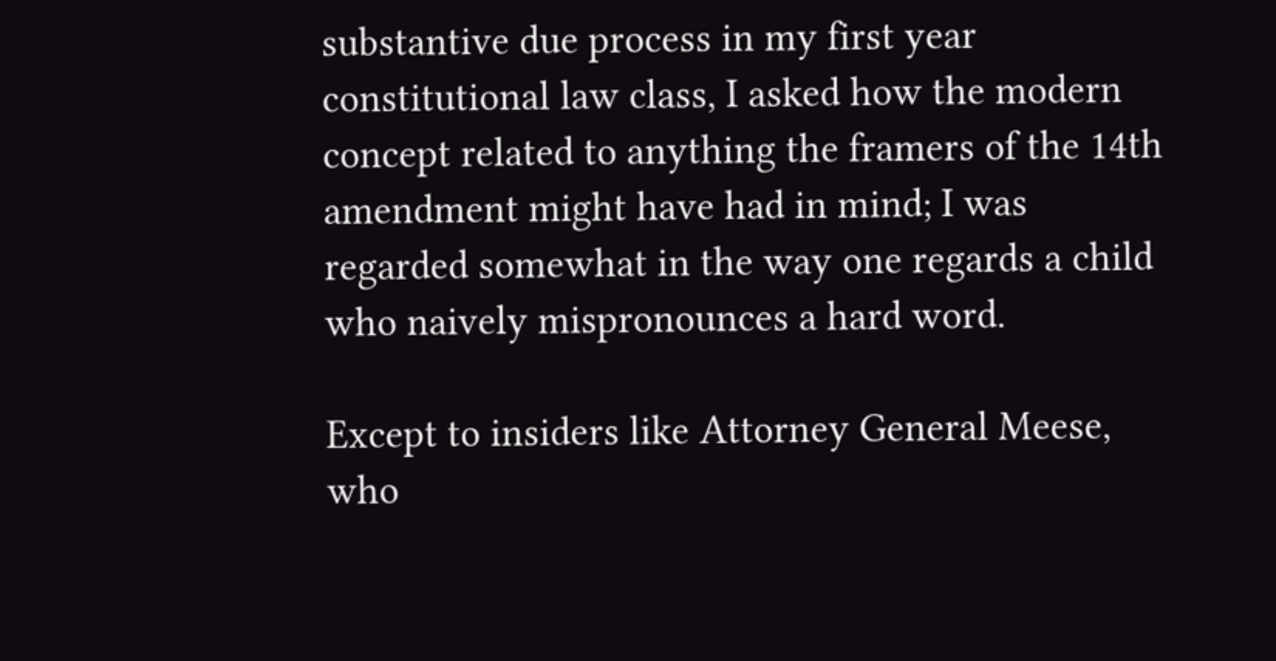substantive due process in my first year constitutional law class, I asked how the modern concept related to anything the framers of the 14th amendment might have had in mind; I was regarded somewhat in the way one regards a child who naively mispronounces a hard word.

Except to insiders like Attorney General Meese, who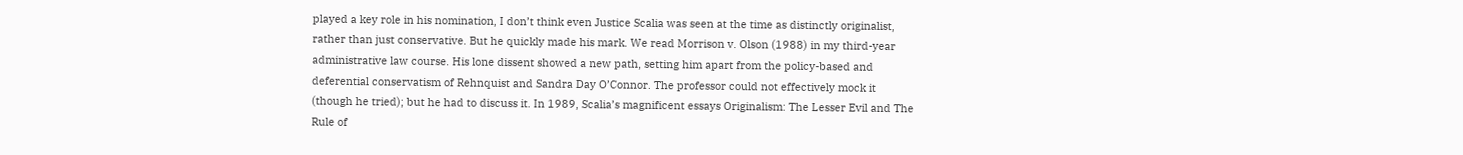played a key role in his nomination, I don’t think even Justice Scalia was seen at the time as distinctly originalist, rather than just conservative. But he quickly made his mark. We read Morrison v. Olson (1988) in my third-year administrative law course. His lone dissent showed a new path, setting him apart from the policy-based and deferential conservatism of Rehnquist and Sandra Day O’Connor. The professor could not effectively mock it (though he tried); but he had to discuss it. In 1989, Scalia’s magnificent essays Originalism: The Lesser Evil and The Rule of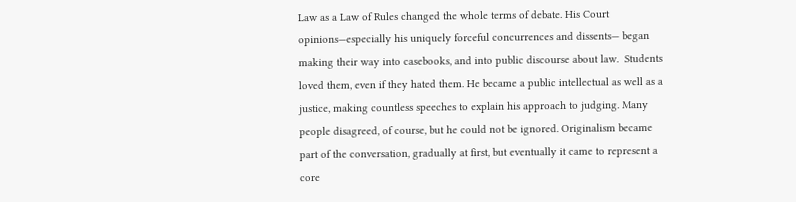Law as a Law of Rules changed the whole terms of debate. His Court opinions—especially his uniquely forceful concurrences and dissents— began making their way into casebooks, and into public discourse about law.  Students loved them, even if they hated them. He became a public intellectual as well as a justice, making countless speeches to explain his approach to judging. Many people disagreed, of course, but he could not be ignored. Originalism became part of the conversation, gradually at first, but eventually it came to represent a core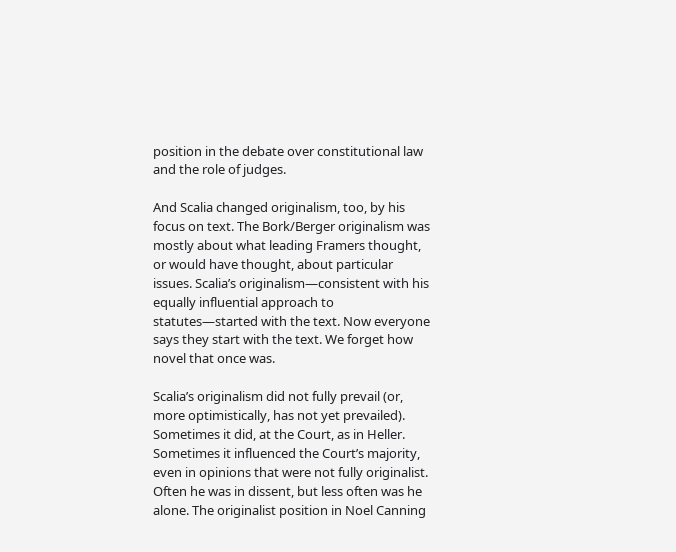position in the debate over constitutional law and the role of judges.

And Scalia changed originalism, too, by his focus on text. The Bork/Berger originalism was mostly about what leading Framers thought, or would have thought, about particular issues. Scalia’s originalism—consistent with his equally influential approach to statutes—started with the text. Now everyone says they start with the text. We forget how novel that once was.

Scalia’s originalism did not fully prevail (or, more optimistically, has not yet prevailed). Sometimes it did, at the Court, as in Heller. Sometimes it influenced the Court’s majority, even in opinions that were not fully originalist. Often he was in dissent, but less often was he alone. The originalist position in Noel Canning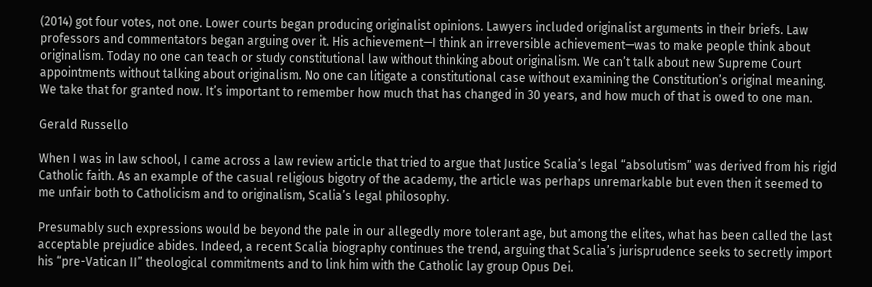(2014) got four votes, not one. Lower courts began producing originalist opinions. Lawyers included originalist arguments in their briefs. Law professors and commentators began arguing over it. His achievement—I think an irreversible achievement—was to make people think about originalism. Today no one can teach or study constitutional law without thinking about originalism. We can’t talk about new Supreme Court appointments without talking about originalism. No one can litigate a constitutional case without examining the Constitution’s original meaning. We take that for granted now. It’s important to remember how much that has changed in 30 years, and how much of that is owed to one man.

Gerald Russello

When I was in law school, I came across a law review article that tried to argue that Justice Scalia’s legal “absolutism” was derived from his rigid Catholic faith. As an example of the casual religious bigotry of the academy, the article was perhaps unremarkable but even then it seemed to me unfair both to Catholicism and to originalism, Scalia’s legal philosophy.

Presumably such expressions would be beyond the pale in our allegedly more tolerant age, but among the elites, what has been called the last acceptable prejudice abides. Indeed, a recent Scalia biography continues the trend, arguing that Scalia’s jurisprudence seeks to secretly import his “pre-Vatican II” theological commitments and to link him with the Catholic lay group Opus Dei.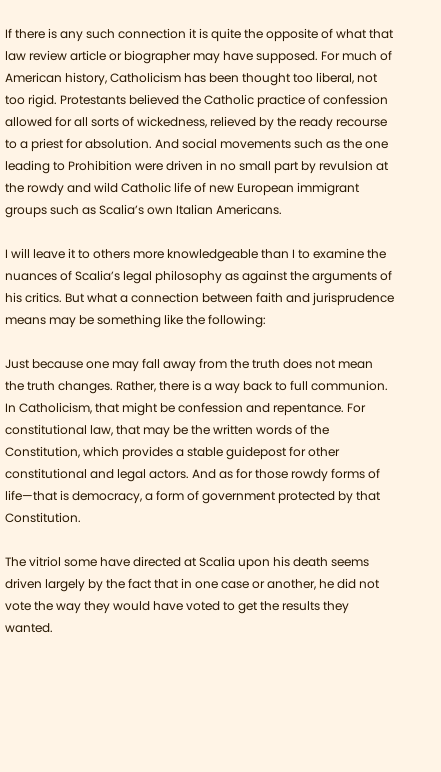If there is any such connection it is quite the opposite of what that law review article or biographer may have supposed. For much of American history, Catholicism has been thought too liberal, not too rigid. Protestants believed the Catholic practice of confession allowed for all sorts of wickedness, relieved by the ready recourse to a priest for absolution. And social movements such as the one leading to Prohibition were driven in no small part by revulsion at the rowdy and wild Catholic life of new European immigrant groups such as Scalia’s own Italian Americans.

I will leave it to others more knowledgeable than I to examine the nuances of Scalia’s legal philosophy as against the arguments of his critics. But what a connection between faith and jurisprudence means may be something like the following:

Just because one may fall away from the truth does not mean the truth changes. Rather, there is a way back to full communion. In Catholicism, that might be confession and repentance. For constitutional law, that may be the written words of the Constitution, which provides a stable guidepost for other constitutional and legal actors. And as for those rowdy forms of life—that is democracy, a form of government protected by that Constitution.

The vitriol some have directed at Scalia upon his death seems driven largely by the fact that in one case or another, he did not vote the way they would have voted to get the results they wanted.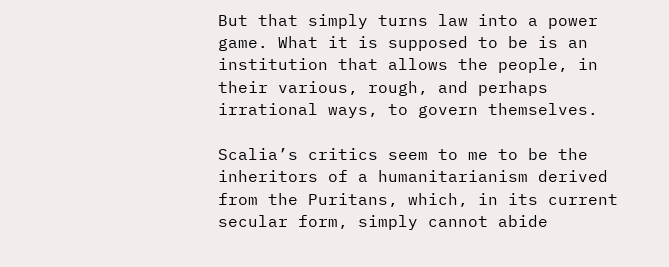But that simply turns law into a power game. What it is supposed to be is an institution that allows the people, in their various, rough, and perhaps irrational ways, to govern themselves.

Scalia’s critics seem to me to be the inheritors of a humanitarianism derived from the Puritans, which, in its current secular form, simply cannot abide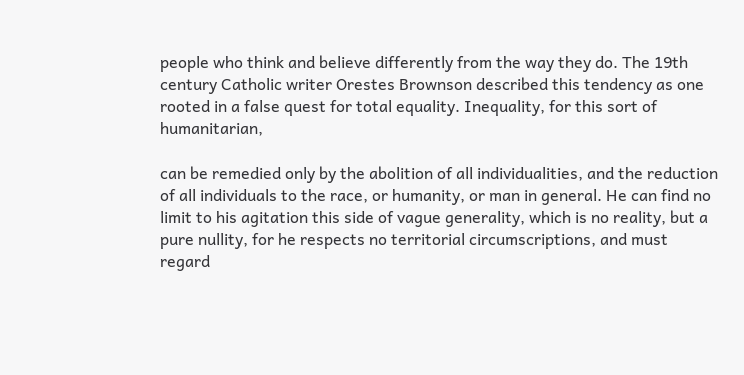people who think and believe differently from the way they do. The 19th century Catholic writer Orestes Brownson described this tendency as one rooted in a false quest for total equality. Inequality, for this sort of humanitarian,

can be remedied only by the abolition of all individualities, and the reduction of all individuals to the race, or humanity, or man in general. He can find no limit to his agitation this side of vague generality, which is no reality, but a pure nullity, for he respects no territorial circumscriptions, and must regard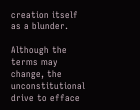creation itself as a blunder.

Although the terms may change, the unconstitutional drive to efface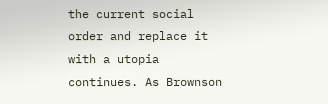the current social order and replace it with a utopia continues. As Brownson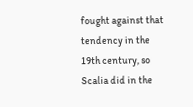fought against that tendency in the 19th century, so Scalia did in the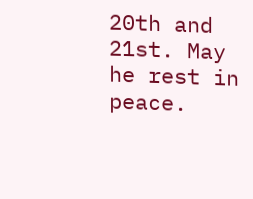20th and 21st. May he rest in peace.